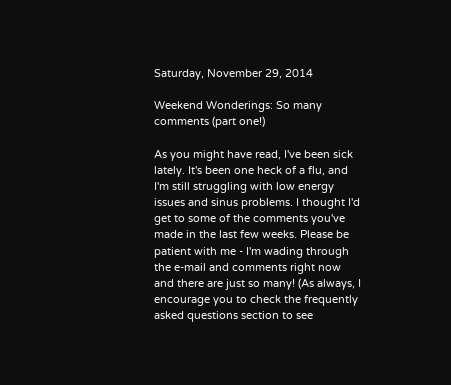Saturday, November 29, 2014

Weekend Wonderings: So many comments (part one!)

As you might have read, I've been sick lately. It's been one heck of a flu, and I'm still struggling with low energy issues and sinus problems. I thought I'd get to some of the comments you've made in the last few weeks. Please be patient with me - I'm wading through the e-mail and comments right now and there are just so many! (As always, I encourage you to check the frequently asked questions section to see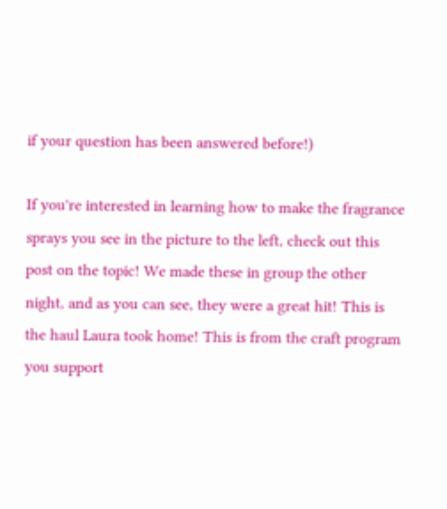if your question has been answered before!)

If you're interested in learning how to make the fragrance sprays you see in the picture to the left, check out this post on the topic! We made these in group the other night, and as you can see, they were a great hit! This is the haul Laura took home! This is from the craft program you support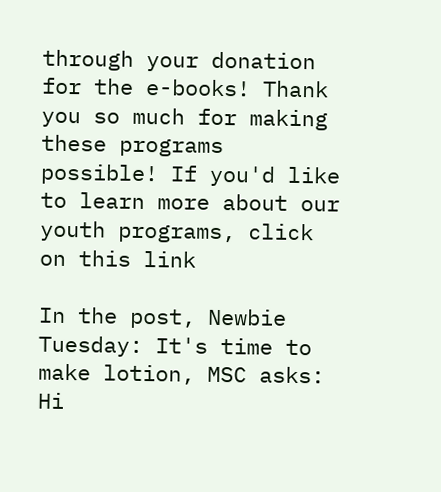through your donation for the e-books! Thank you so much for making these programs possible! If you'd like to learn more about our youth programs, click on this link

In the post, Newbie Tuesday: It's time to make lotion, MSC asks: Hi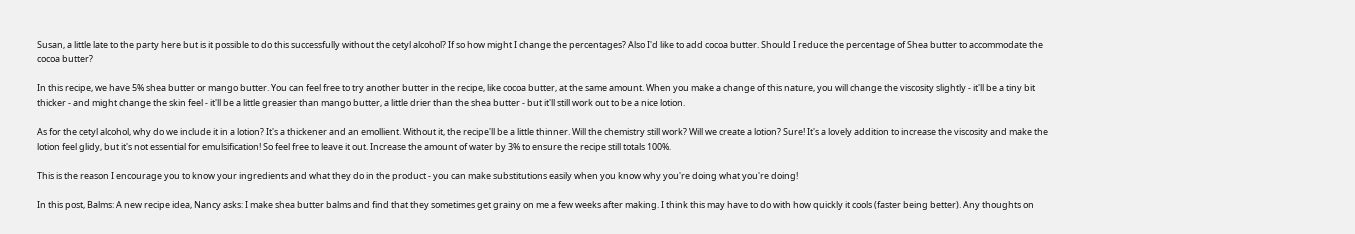Susan, a little late to the party here but is it possible to do this successfully without the cetyl alcohol? If so how might I change the percentages? Also I'd like to add cocoa butter. Should I reduce the percentage of Shea butter to accommodate the cocoa butter?

In this recipe, we have 5% shea butter or mango butter. You can feel free to try another butter in the recipe, like cocoa butter, at the same amount. When you make a change of this nature, you will change the viscosity slightly - it'll be a tiny bit thicker - and might change the skin feel - it'll be a little greasier than mango butter, a little drier than the shea butter - but it'll still work out to be a nice lotion.

As for the cetyl alcohol, why do we include it in a lotion? It's a thickener and an emollient. Without it, the recipe'll be a little thinner. Will the chemistry still work? Will we create a lotion? Sure! It's a lovely addition to increase the viscosity and make the lotion feel glidy, but it's not essential for emulsification! So feel free to leave it out. Increase the amount of water by 3% to ensure the recipe still totals 100%.

This is the reason I encourage you to know your ingredients and what they do in the product - you can make substitutions easily when you know why you're doing what you're doing!

In this post, Balms: A new recipe idea, Nancy asks: I make shea butter balms and find that they sometimes get grainy on me a few weeks after making. I think this may have to do with how quickly it cools (faster being better). Any thoughts on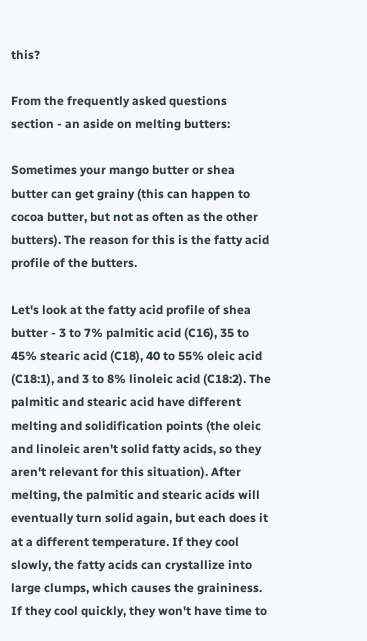this?

From the frequently asked questions section - an aside on melting butters:

Sometimes your mango butter or shea butter can get grainy (this can happen to cocoa butter, but not as often as the other butters). The reason for this is the fatty acid profile of the butters.

Let's look at the fatty acid profile of shea butter - 3 to 7% palmitic acid (C16), 35 to 45% stearic acid (C18), 40 to 55% oleic acid (C18:1), and 3 to 8% linoleic acid (C18:2). The palmitic and stearic acid have different melting and solidification points (the oleic and linoleic aren't solid fatty acids, so they aren't relevant for this situation). After melting, the palmitic and stearic acids will eventually turn solid again, but each does it at a different temperature. If they cool slowly, the fatty acids can crystallize into large clumps, which causes the graininess. If they cool quickly, they won't have time to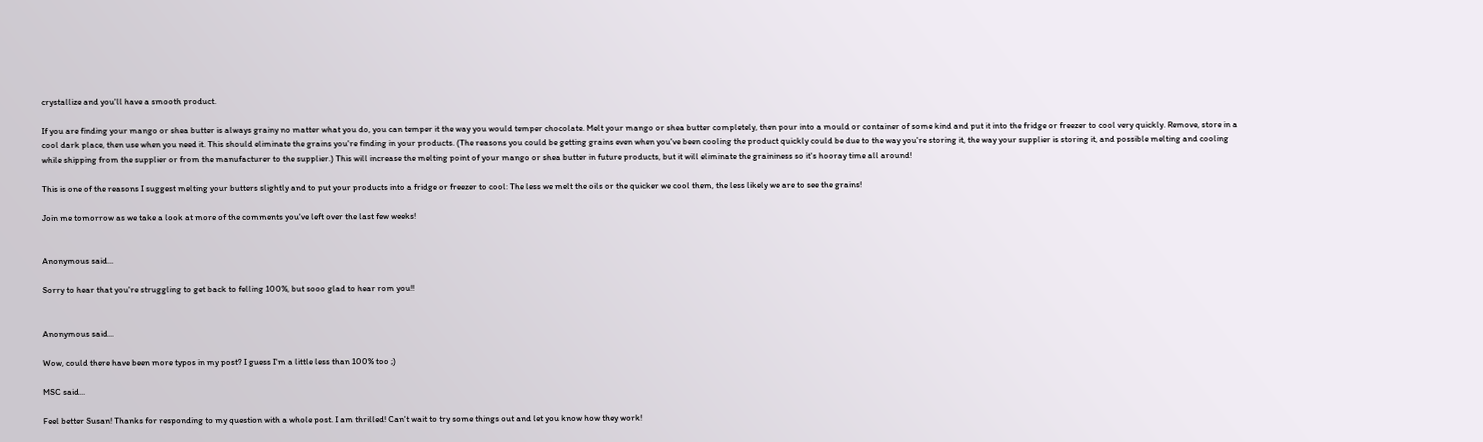crystallize and you'll have a smooth product.

If you are finding your mango or shea butter is always grainy no matter what you do, you can temper it the way you would temper chocolate. Melt your mango or shea butter completely, then pour into a mould or container of some kind and put it into the fridge or freezer to cool very quickly. Remove, store in a cool dark place, then use when you need it. This should eliminate the grains you're finding in your products. (The reasons you could be getting grains even when you've been cooling the product quickly could be due to the way you're storing it, the way your supplier is storing it, and possible melting and cooling while shipping from the supplier or from the manufacturer to the supplier.) This will increase the melting point of your mango or shea butter in future products, but it will eliminate the graininess so it's hooray time all around!

This is one of the reasons I suggest melting your butters slightly and to put your products into a fridge or freezer to cool: The less we melt the oils or the quicker we cool them, the less likely we are to see the grains!

Join me tomorrow as we take a look at more of the comments you've left over the last few weeks!


Anonymous said...

Sorry to hear that you're struggling to get back to felling 100%, but sooo glad to hear rom you!!


Anonymous said...

Wow, could there have been more typos in my post? I guess I'm a little less than 100% too ;)

MSC said...

Feel better Susan! Thanks for responding to my question with a whole post. I am thrilled! Can't wait to try some things out and let you know how they work!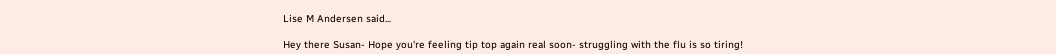Lise M Andersen said...

Hey there Susan- Hope you're feeling tip top again real soon- struggling with the flu is so tiring!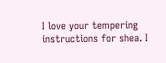I love your tempering instructions for shea. I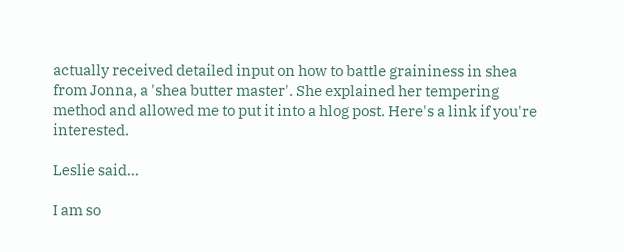actually received detailed input on how to battle graininess in shea from Jonna, a 'shea butter master'. She explained her tempering method and allowed me to put it into a hlog post. Here's a link if you're interested.

Leslie said...

I am so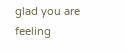glad you are feeling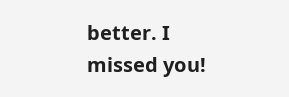better. I missed you!